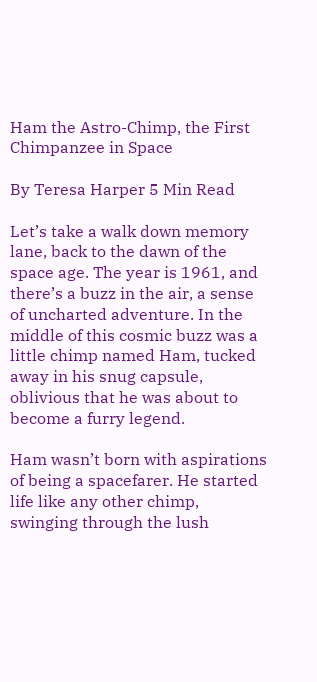Ham the Astro-Chimp, the First Chimpanzee in Space

By Teresa Harper 5 Min Read

Let’s take a walk down memory lane, back to the dawn of the space age. The year is 1961, and there’s a buzz in the air, a sense of uncharted adventure. In the middle of this cosmic buzz was a little chimp named Ham, tucked away in his snug capsule, oblivious that he was about to become a furry legend.

Ham wasn’t born with aspirations of being a spacefarer. He started life like any other chimp, swinging through the lush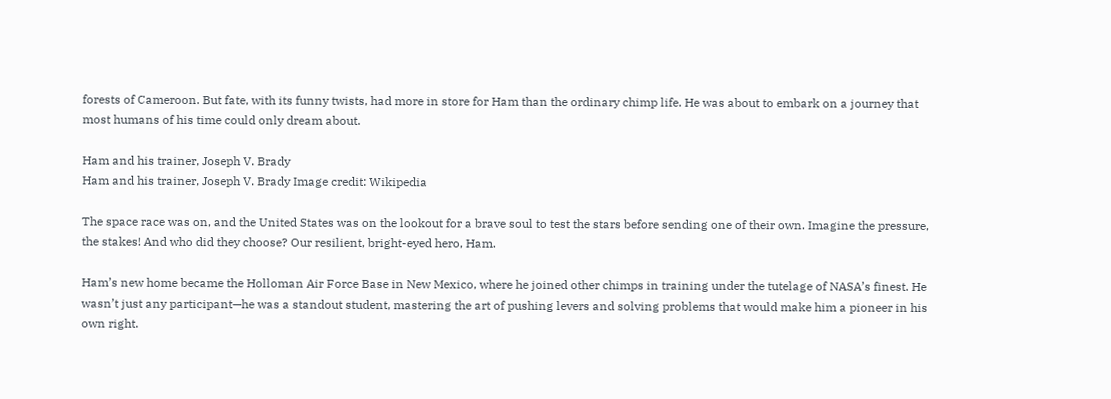forests of Cameroon. But fate, with its funny twists, had more in store for Ham than the ordinary chimp life. He was about to embark on a journey that most humans of his time could only dream about.

Ham and his trainer, Joseph V. Brady
Ham and his trainer, Joseph V. Brady Image credit: Wikipedia

The space race was on, and the United States was on the lookout for a brave soul to test the stars before sending one of their own. Imagine the pressure, the stakes! And who did they choose? Our resilient, bright-eyed hero, Ham.

Ham’s new home became the Holloman Air Force Base in New Mexico, where he joined other chimps in training under the tutelage of NASA’s finest. He wasn’t just any participant—he was a standout student, mastering the art of pushing levers and solving problems that would make him a pioneer in his own right.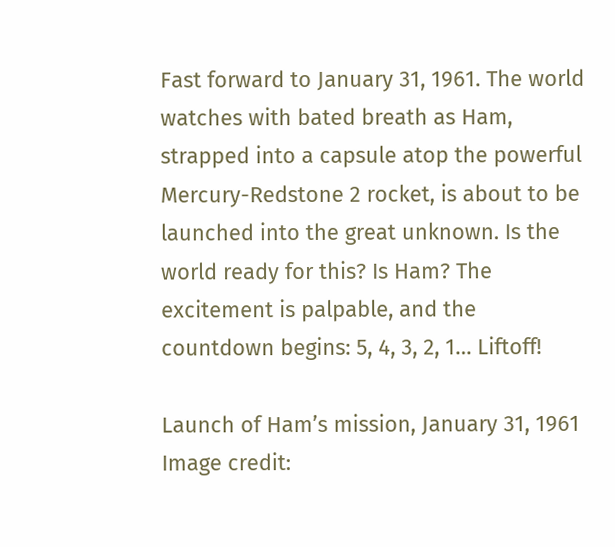Fast forward to January 31, 1961. The world watches with bated breath as Ham, strapped into a capsule atop the powerful Mercury-Redstone 2 rocket, is about to be launched into the great unknown. Is the world ready for this? Is Ham? The excitement is palpable, and the countdown begins: 5, 4, 3, 2, 1… Liftoff!

Launch of Ham’s mission, January 31, 1961 Image credit: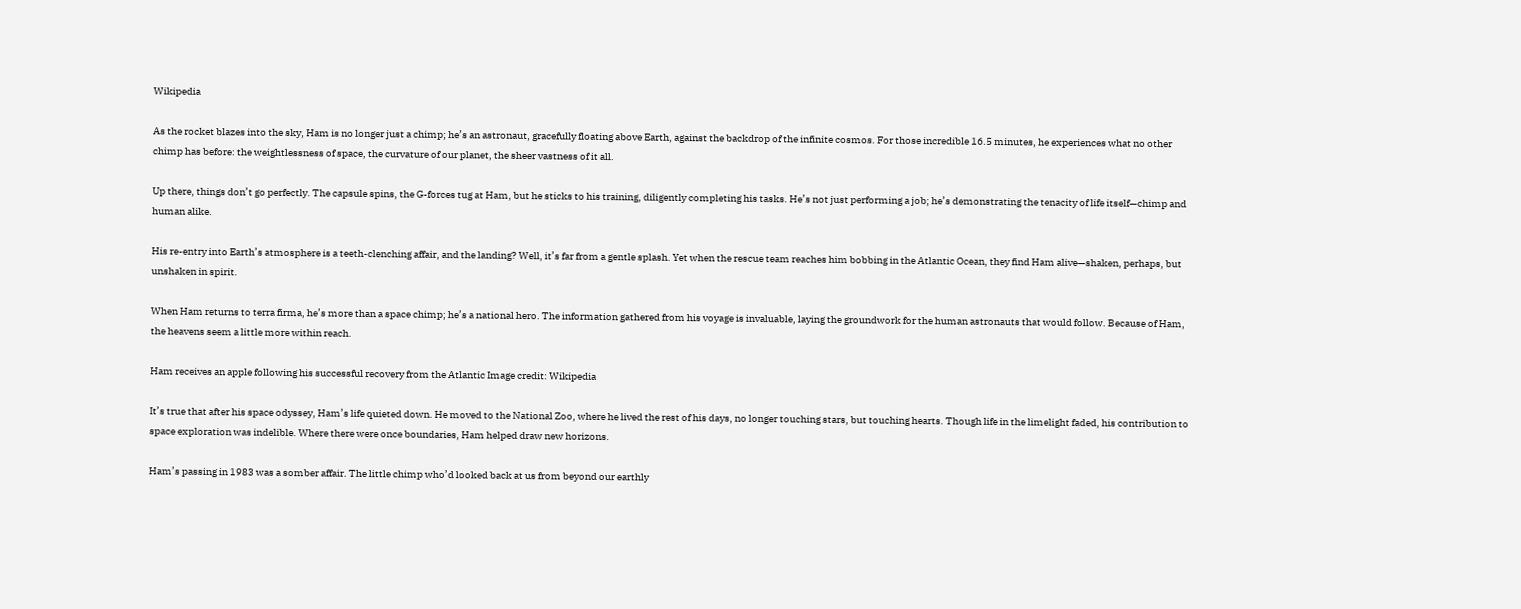Wikipedia

As the rocket blazes into the sky, Ham is no longer just a chimp; he’s an astronaut, gracefully floating above Earth, against the backdrop of the infinite cosmos. For those incredible 16.5 minutes, he experiences what no other chimp has before: the weightlessness of space, the curvature of our planet, the sheer vastness of it all.

Up there, things don’t go perfectly. The capsule spins, the G-forces tug at Ham, but he sticks to his training, diligently completing his tasks. He’s not just performing a job; he’s demonstrating the tenacity of life itself—chimp and human alike.

His re-entry into Earth’s atmosphere is a teeth-clenching affair, and the landing? Well, it’s far from a gentle splash. Yet when the rescue team reaches him bobbing in the Atlantic Ocean, they find Ham alive—shaken, perhaps, but unshaken in spirit.

When Ham returns to terra firma, he’s more than a space chimp; he’s a national hero. The information gathered from his voyage is invaluable, laying the groundwork for the human astronauts that would follow. Because of Ham, the heavens seem a little more within reach.

Ham receives an apple following his successful recovery from the Atlantic Image credit: Wikipedia

It’s true that after his space odyssey, Ham’s life quieted down. He moved to the National Zoo, where he lived the rest of his days, no longer touching stars, but touching hearts. Though life in the limelight faded, his contribution to space exploration was indelible. Where there were once boundaries, Ham helped draw new horizons.

Ham’s passing in 1983 was a somber affair. The little chimp who’d looked back at us from beyond our earthly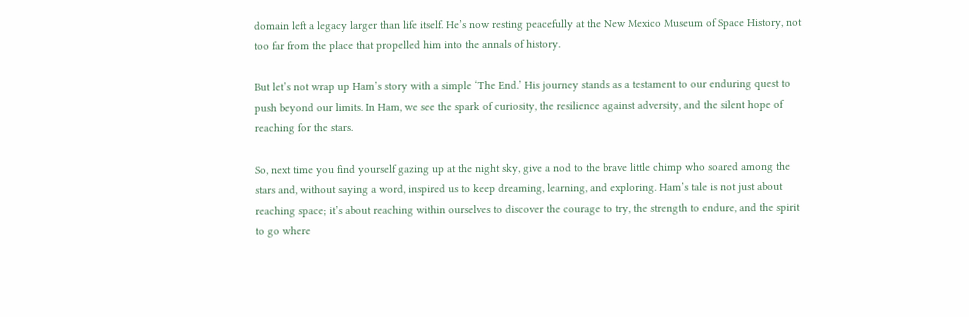domain left a legacy larger than life itself. He’s now resting peacefully at the New Mexico Museum of Space History, not too far from the place that propelled him into the annals of history.

But let’s not wrap up Ham’s story with a simple ‘The End.’ His journey stands as a testament to our enduring quest to push beyond our limits. In Ham, we see the spark of curiosity, the resilience against adversity, and the silent hope of reaching for the stars.

So, next time you find yourself gazing up at the night sky, give a nod to the brave little chimp who soared among the stars and, without saying a word, inspired us to keep dreaming, learning, and exploring. Ham’s tale is not just about reaching space; it’s about reaching within ourselves to discover the courage to try, the strength to endure, and the spirit to go where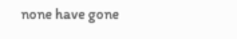none have gone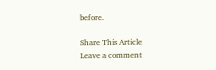before.

Share This Article
Leave a comment